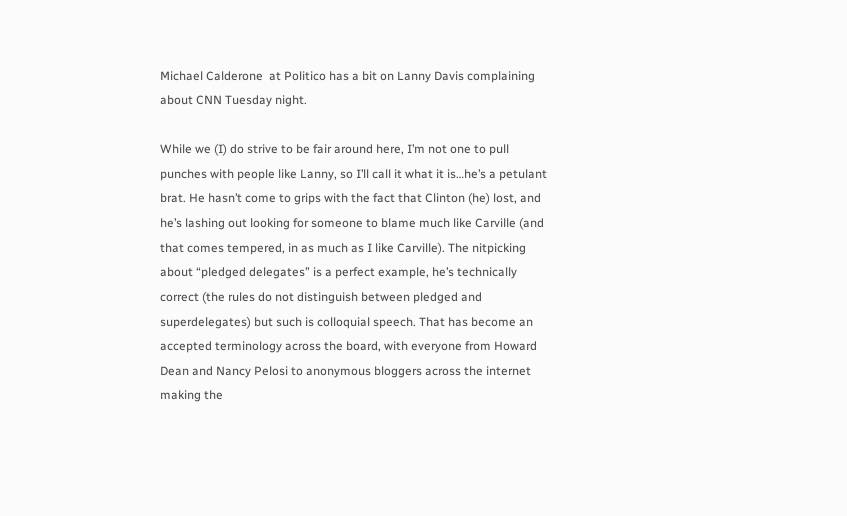Michael Calderone  at Politico has a bit on Lanny Davis complaining about CNN Tuesday night.

While we (I) do strive to be fair around here, I’m not one to pull punches with people like Lanny, so I’ll call it what it is…he’s a petulant brat. He hasn’t come to grips with the fact that Clinton (he) lost, and he’s lashing out looking for someone to blame much like Carville (and that comes tempered, in as much as I like Carville). The nitpicking about “pledged delegates” is a perfect example, he’s technically correct (the rules do not distinguish between pledged and superdelegates) but such is colloquial speech. That has become an accepted terminology across the board, with everyone from Howard Dean and Nancy Pelosi to anonymous bloggers across the internet making the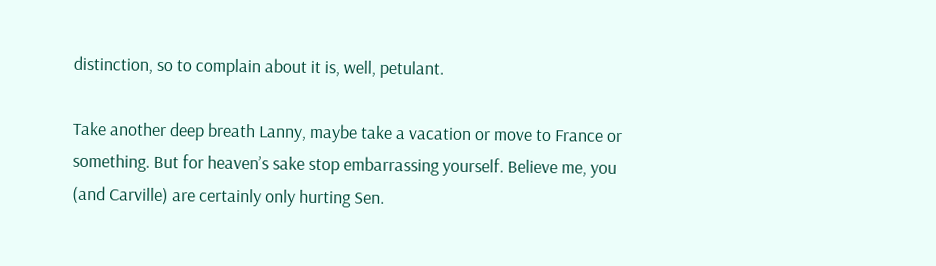distinction, so to complain about it is, well, petulant.

Take another deep breath Lanny, maybe take a vacation or move to France or something. But for heaven’s sake stop embarrassing yourself. Believe me, you (and Carville) are certainly only hurting Sen.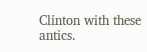Clinton with these antics.